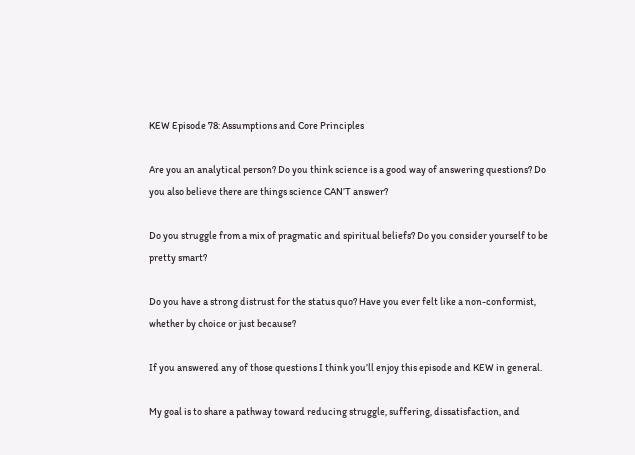KEW Episode 78: Assumptions and Core Principles

Are you an analytical person? Do you think science is a good way of answering questions? Do you also believe there are things science CAN’T answer?

Do you struggle from a mix of pragmatic and spiritual beliefs? Do you consider yourself to be pretty smart?

Do you have a strong distrust for the status quo? Have you ever felt like a non-conformist, whether by choice or just because?

If you answered any of those questions I think you’ll enjoy this episode and KEW in general.

My goal is to share a pathway toward reducing struggle, suffering, dissatisfaction, and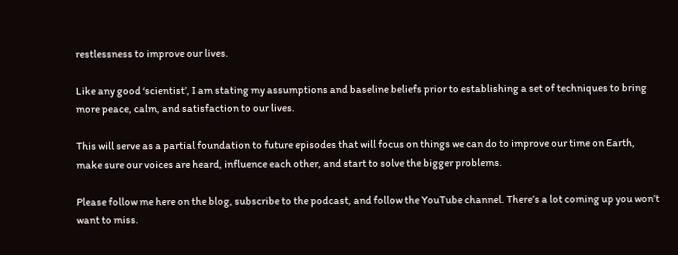restlessness to improve our lives.

Like any good ‘scientist’, I am stating my assumptions and baseline beliefs prior to establishing a set of techniques to bring more peace, calm, and satisfaction to our lives.

This will serve as a partial foundation to future episodes that will focus on things we can do to improve our time on Earth, make sure our voices are heard, influence each other, and start to solve the bigger problems.

Please follow me here on the blog, subscribe to the podcast, and follow the YouTube channel. There’s a lot coming up you won’t want to miss.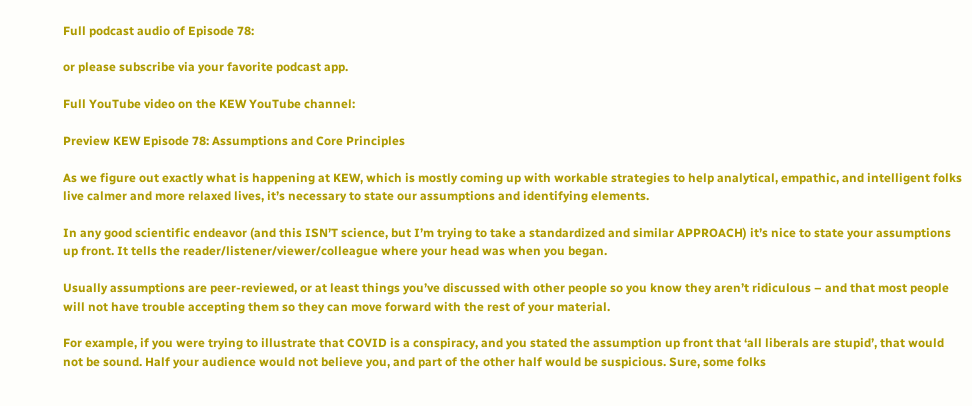Full podcast audio of Episode 78:

or please subscribe via your favorite podcast app.

Full YouTube video on the KEW YouTube channel:

Preview KEW Episode 78: Assumptions and Core Principles

As we figure out exactly what is happening at KEW, which is mostly coming up with workable strategies to help analytical, empathic, and intelligent folks live calmer and more relaxed lives, it’s necessary to state our assumptions and identifying elements.

In any good scientific endeavor (and this ISN’T science, but I’m trying to take a standardized and similar APPROACH) it’s nice to state your assumptions up front. It tells the reader/listener/viewer/colleague where your head was when you began.

Usually assumptions are peer-reviewed, or at least things you’ve discussed with other people so you know they aren’t ridiculous – and that most people will not have trouble accepting them so they can move forward with the rest of your material.

For example, if you were trying to illustrate that COVID is a conspiracy, and you stated the assumption up front that ‘all liberals are stupid’, that would not be sound. Half your audience would not believe you, and part of the other half would be suspicious. Sure, some folks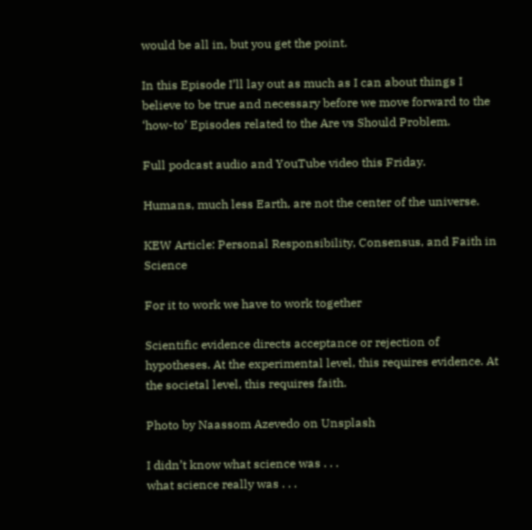would be all in, but you get the point.

In this Episode I’ll lay out as much as I can about things I believe to be true and necessary before we move forward to the ‘how-to’ Episodes related to the Are vs Should Problem.

Full podcast audio and YouTube video this Friday.

Humans, much less Earth, are not the center of the universe.

KEW Article: Personal Responsibility, Consensus, and Faith in Science

For it to work we have to work together

Scientific evidence directs acceptance or rejection of hypotheses. At the experimental level, this requires evidence. At the societal level, this requires faith.

Photo by Naassom Azevedo on Unsplash

I didn’t know what science was . . .
what science really was . . .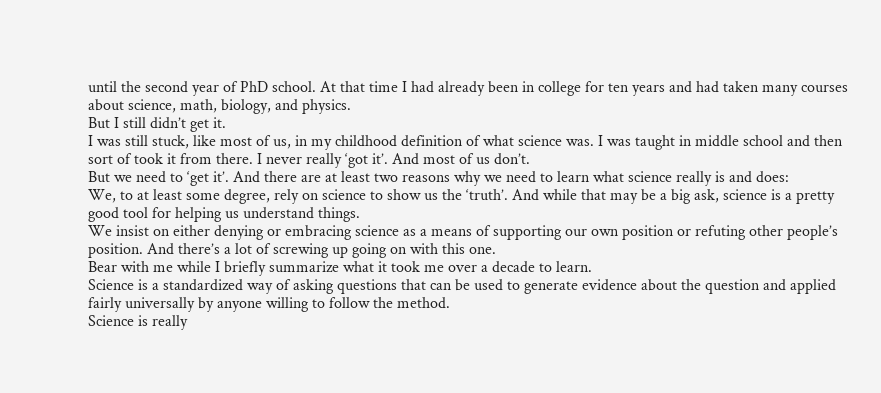until the second year of PhD school. At that time I had already been in college for ten years and had taken many courses about science, math, biology, and physics.
But I still didn’t get it.
I was still stuck, like most of us, in my childhood definition of what science was. I was taught in middle school and then sort of took it from there. I never really ‘got it’. And most of us don’t.
But we need to ‘get it’. And there are at least two reasons why we need to learn what science really is and does:
We, to at least some degree, rely on science to show us the ‘truth’. And while that may be a big ask, science is a pretty good tool for helping us understand things.
We insist on either denying or embracing science as a means of supporting our own position or refuting other people’s position. And there’s a lot of screwing up going on with this one.
Bear with me while I briefly summarize what it took me over a decade to learn.
Science is a standardized way of asking questions that can be used to generate evidence about the question and applied fairly universally by anyone willing to follow the method.
Science is really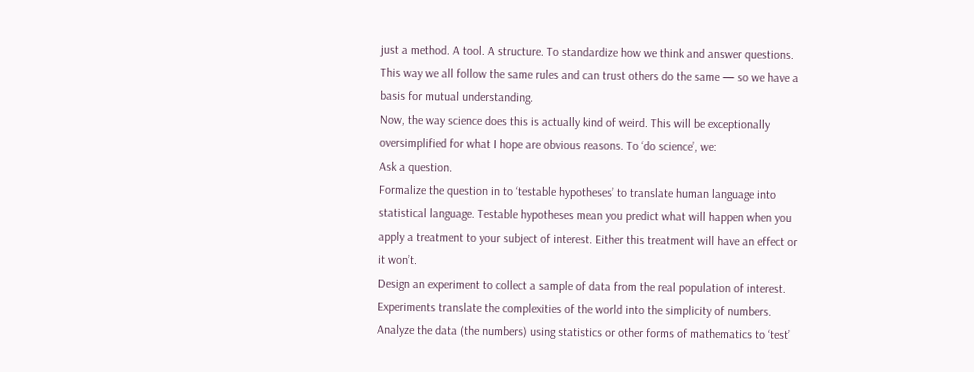just a method. A tool. A structure. To standardize how we think and answer questions. This way we all follow the same rules and can trust others do the same — so we have a basis for mutual understanding.
Now, the way science does this is actually kind of weird. This will be exceptionally oversimplified for what I hope are obvious reasons. To ‘do science’, we:
Ask a question.
Formalize the question in to ‘testable hypotheses’ to translate human language into statistical language. Testable hypotheses mean you predict what will happen when you apply a treatment to your subject of interest. Either this treatment will have an effect or it won’t.
Design an experiment to collect a sample of data from the real population of interest. Experiments translate the complexities of the world into the simplicity of numbers.
Analyze the data (the numbers) using statistics or other forms of mathematics to ‘test’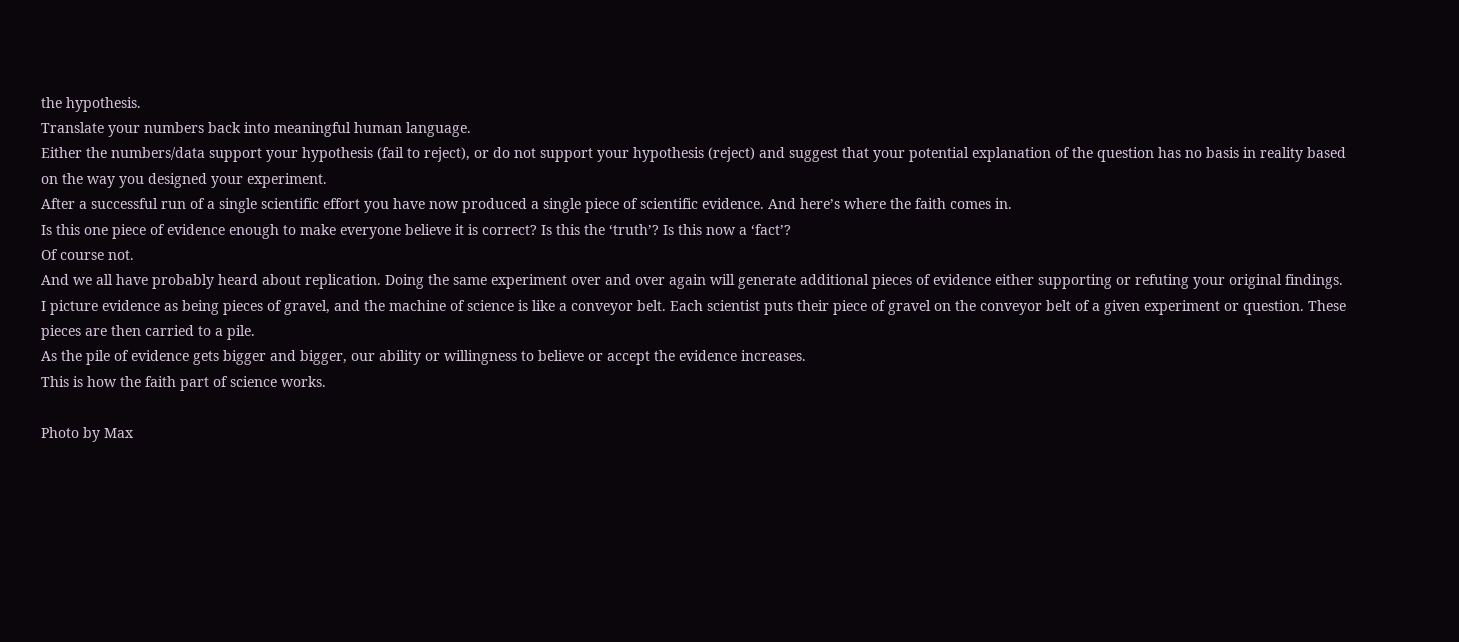the hypothesis.
Translate your numbers back into meaningful human language.
Either the numbers/data support your hypothesis (fail to reject), or do not support your hypothesis (reject) and suggest that your potential explanation of the question has no basis in reality based on the way you designed your experiment.
After a successful run of a single scientific effort you have now produced a single piece of scientific evidence. And here’s where the faith comes in.
Is this one piece of evidence enough to make everyone believe it is correct? Is this the ‘truth’? Is this now a ‘fact’?
Of course not.
And we all have probably heard about replication. Doing the same experiment over and over again will generate additional pieces of evidence either supporting or refuting your original findings.
I picture evidence as being pieces of gravel, and the machine of science is like a conveyor belt. Each scientist puts their piece of gravel on the conveyor belt of a given experiment or question. These pieces are then carried to a pile.
As the pile of evidence gets bigger and bigger, our ability or willingness to believe or accept the evidence increases.
This is how the faith part of science works.

Photo by Max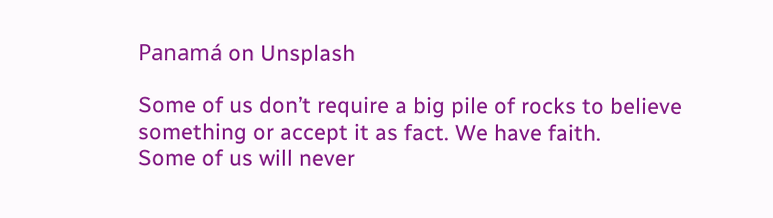Panamá on Unsplash

Some of us don’t require a big pile of rocks to believe something or accept it as fact. We have faith.
Some of us will never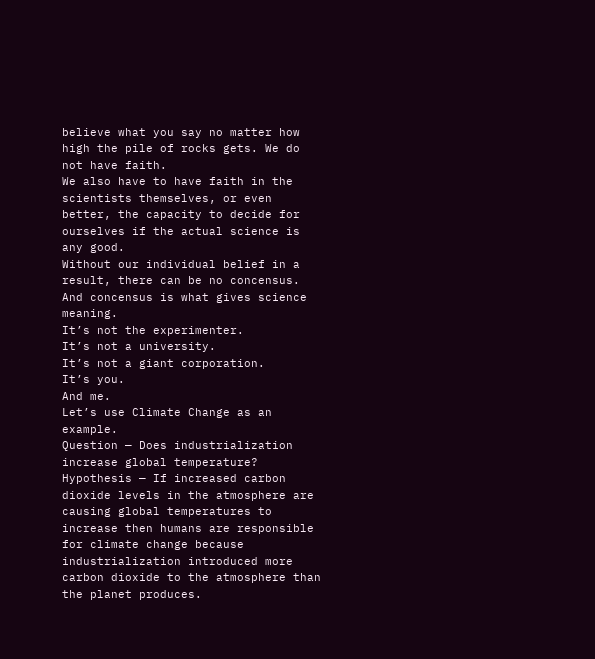believe what you say no matter how high the pile of rocks gets. We do not have faith.
We also have to have faith in the scientists themselves, or even better, the capacity to decide for ourselves if the actual science is any good.
Without our individual belief in a result, there can be no concensus.
And concensus is what gives science meaning.
It’s not the experimenter.
It’s not a university.
It’s not a giant corporation.
It’s you.
And me.
Let’s use Climate Change as an example.
Question — Does industrialization increase global temperature?
Hypothesis — If increased carbon dioxide levels in the atmosphere are causing global temperatures to increase then humans are responsible for climate change because industrialization introduced more carbon dioxide to the atmosphere than the planet produces.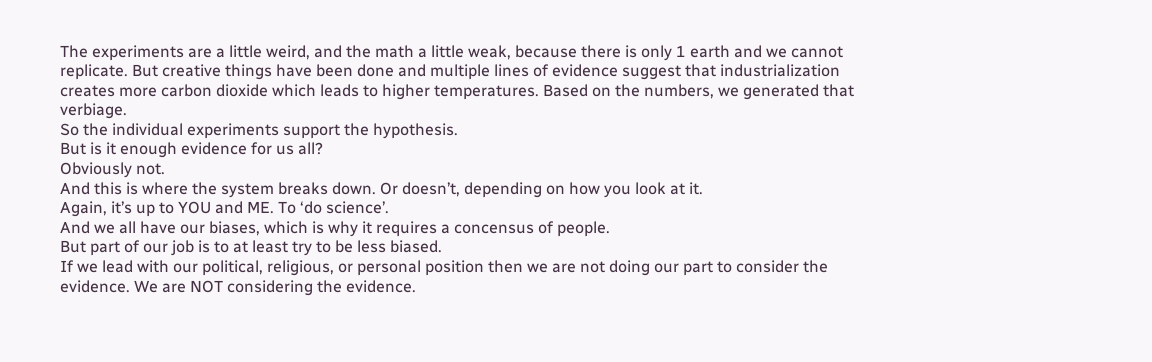The experiments are a little weird, and the math a little weak, because there is only 1 earth and we cannot replicate. But creative things have been done and multiple lines of evidence suggest that industrialization creates more carbon dioxide which leads to higher temperatures. Based on the numbers, we generated that verbiage.
So the individual experiments support the hypothesis.
But is it enough evidence for us all?
Obviously not.
And this is where the system breaks down. Or doesn’t, depending on how you look at it.
Again, it’s up to YOU and ME. To ‘do science’.
And we all have our biases, which is why it requires a concensus of people.
But part of our job is to at least try to be less biased.
If we lead with our political, religious, or personal position then we are not doing our part to consider the evidence. We are NOT considering the evidence.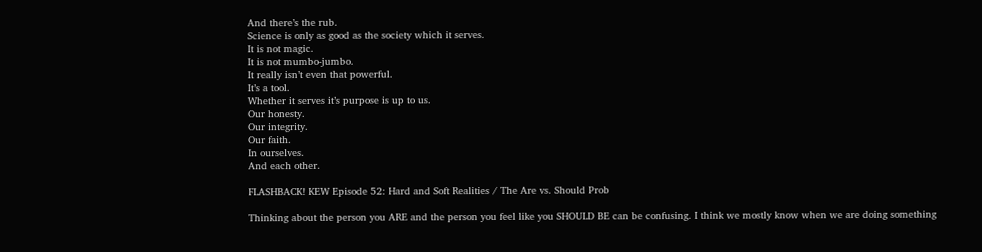And there’s the rub.
Science is only as good as the society which it serves.
It is not magic.
It is not mumbo-jumbo.
It really isn’t even that powerful.
It’s a tool.
Whether it serves it’s purpose is up to us.
Our honesty.
Our integrity.
Our faith.
In ourselves.
And each other.

FLASHBACK! KEW Episode 52: Hard and Soft Realities / The Are vs. Should Prob

Thinking about the person you ARE and the person you feel like you SHOULD BE can be confusing. I think we mostly know when we are doing something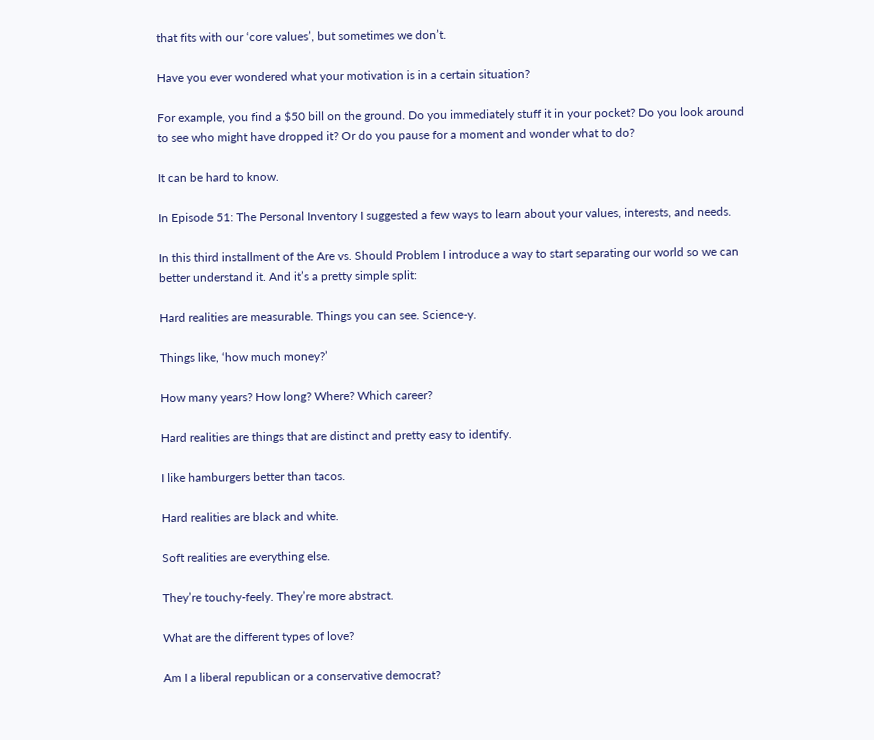that fits with our ‘core values’, but sometimes we don’t.

Have you ever wondered what your motivation is in a certain situation?

For example, you find a $50 bill on the ground. Do you immediately stuff it in your pocket? Do you look around to see who might have dropped it? Or do you pause for a moment and wonder what to do?

It can be hard to know.

In Episode 51: The Personal Inventory I suggested a few ways to learn about your values, interests, and needs.

In this third installment of the Are vs. Should Problem I introduce a way to start separating our world so we can better understand it. And it’s a pretty simple split:

Hard realities are measurable. Things you can see. Science-y.

Things like, ‘how much money?’

How many years? How long? Where? Which career?

Hard realities are things that are distinct and pretty easy to identify.

I like hamburgers better than tacos.

Hard realities are black and white.

Soft realities are everything else.

They’re touchy-feely. They’re more abstract.

What are the different types of love?

Am I a liberal republican or a conservative democrat?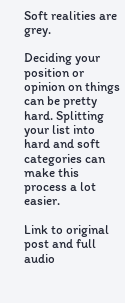Soft realities are grey.

Deciding your position or opinion on things can be pretty hard. Splitting your list into hard and soft categories can make this process a lot easier.

Link to original post and full audio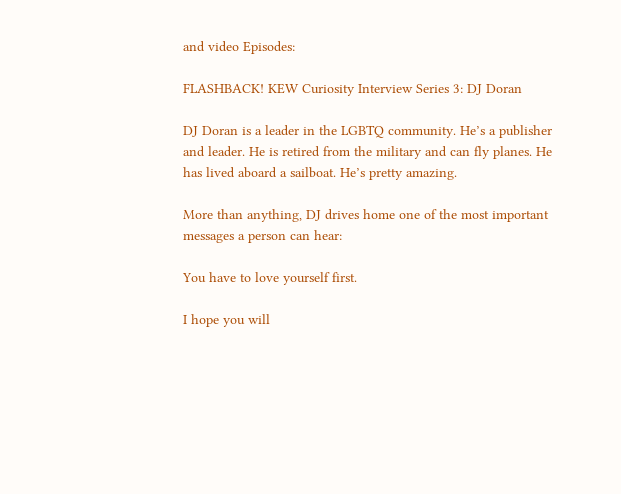and video Episodes:

FLASHBACK! KEW Curiosity Interview Series 3: DJ Doran

DJ Doran is a leader in the LGBTQ community. He’s a publisher and leader. He is retired from the military and can fly planes. He has lived aboard a sailboat. He’s pretty amazing.

More than anything, DJ drives home one of the most important messages a person can hear:

You have to love yourself first.

I hope you will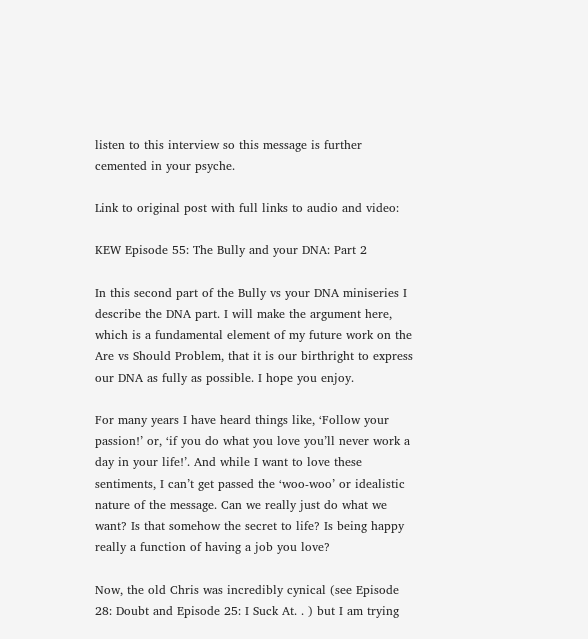listen to this interview so this message is further cemented in your psyche.

Link to original post with full links to audio and video:

KEW Episode 55: The Bully and your DNA: Part 2

In this second part of the Bully vs your DNA miniseries I describe the DNA part. I will make the argument here, which is a fundamental element of my future work on the Are vs Should Problem, that it is our birthright to express our DNA as fully as possible. I hope you enjoy.

For many years I have heard things like, ‘Follow your passion!’ or, ‘if you do what you love you’ll never work a day in your life!’. And while I want to love these sentiments, I can’t get passed the ‘woo-woo’ or idealistic nature of the message. Can we really just do what we want? Is that somehow the secret to life? Is being happy really a function of having a job you love?

Now, the old Chris was incredibly cynical (see Episode 28: Doubt and Episode 25: I Suck At. . ) but I am trying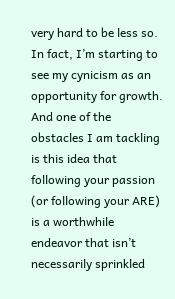very hard to be less so. In fact, I’m starting to see my cynicism as an opportunity for growth. And one of the obstacles I am tackling is this idea that following your passion (or following your ARE) is a worthwhile endeavor that isn’t necessarily sprinkled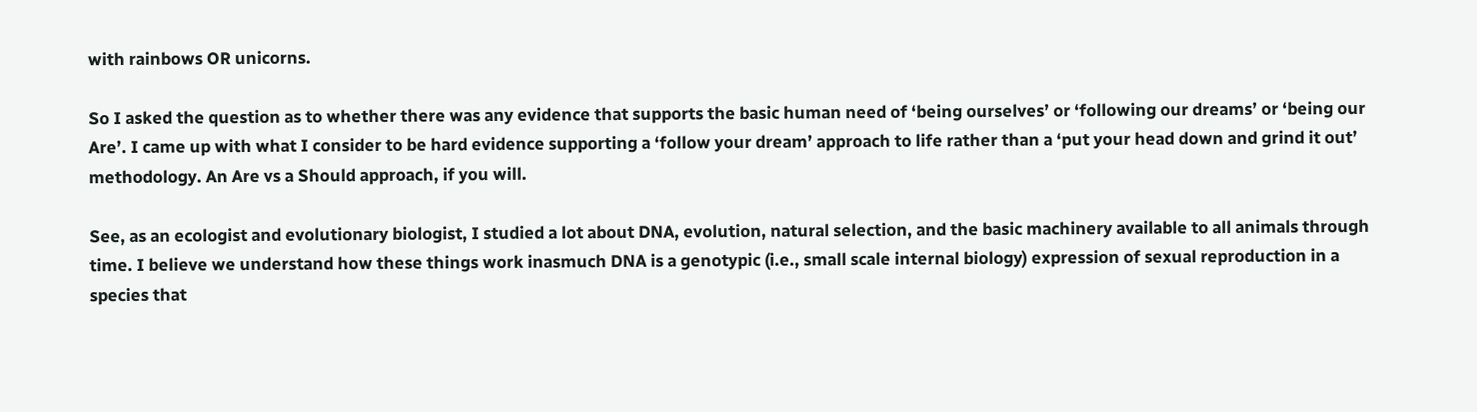with rainbows OR unicorns.

So I asked the question as to whether there was any evidence that supports the basic human need of ‘being ourselves’ or ‘following our dreams’ or ‘being our Are’. I came up with what I consider to be hard evidence supporting a ‘follow your dream’ approach to life rather than a ‘put your head down and grind it out’ methodology. An Are vs a Should approach, if you will.

See, as an ecologist and evolutionary biologist, I studied a lot about DNA, evolution, natural selection, and the basic machinery available to all animals through time. I believe we understand how these things work inasmuch DNA is a genotypic (i.e., small scale internal biology) expression of sexual reproduction in a species that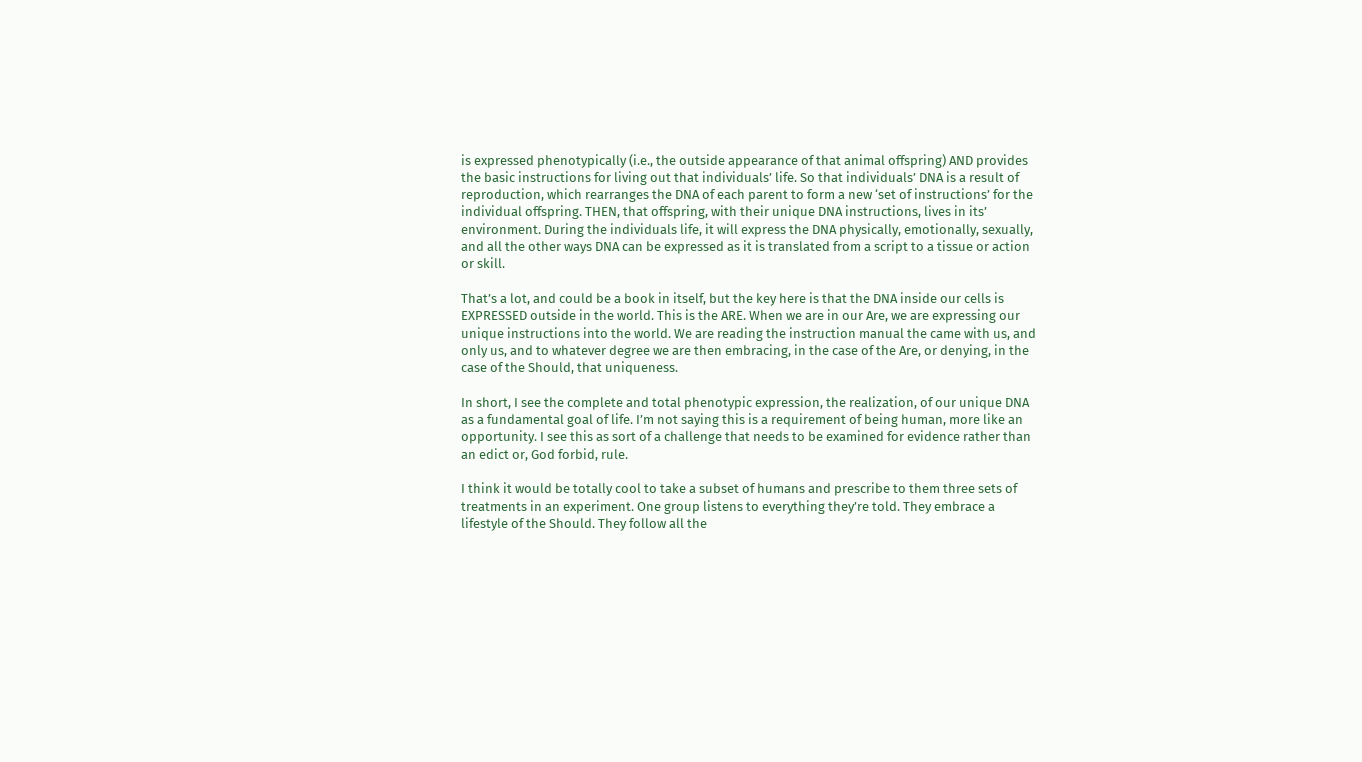is expressed phenotypically (i.e., the outside appearance of that animal offspring) AND provides the basic instructions for living out that individuals’ life. So that individuals’ DNA is a result of reproduction, which rearranges the DNA of each parent to form a new ‘set of instructions’ for the individual offspring. THEN, that offspring, with their unique DNA instructions, lives in its’ environment. During the individuals life, it will express the DNA physically, emotionally, sexually, and all the other ways DNA can be expressed as it is translated from a script to a tissue or action or skill.

That’s a lot, and could be a book in itself, but the key here is that the DNA inside our cells is EXPRESSED outside in the world. This is the ARE. When we are in our Are, we are expressing our unique instructions into the world. We are reading the instruction manual the came with us, and only us, and to whatever degree we are then embracing, in the case of the Are, or denying, in the case of the Should, that uniqueness.

In short, I see the complete and total phenotypic expression, the realization, of our unique DNA as a fundamental goal of life. I’m not saying this is a requirement of being human, more like an opportunity. I see this as sort of a challenge that needs to be examined for evidence rather than an edict or, God forbid, rule.

I think it would be totally cool to take a subset of humans and prescribe to them three sets of treatments in an experiment. One group listens to everything they’re told. They embrace a lifestyle of the Should. They follow all the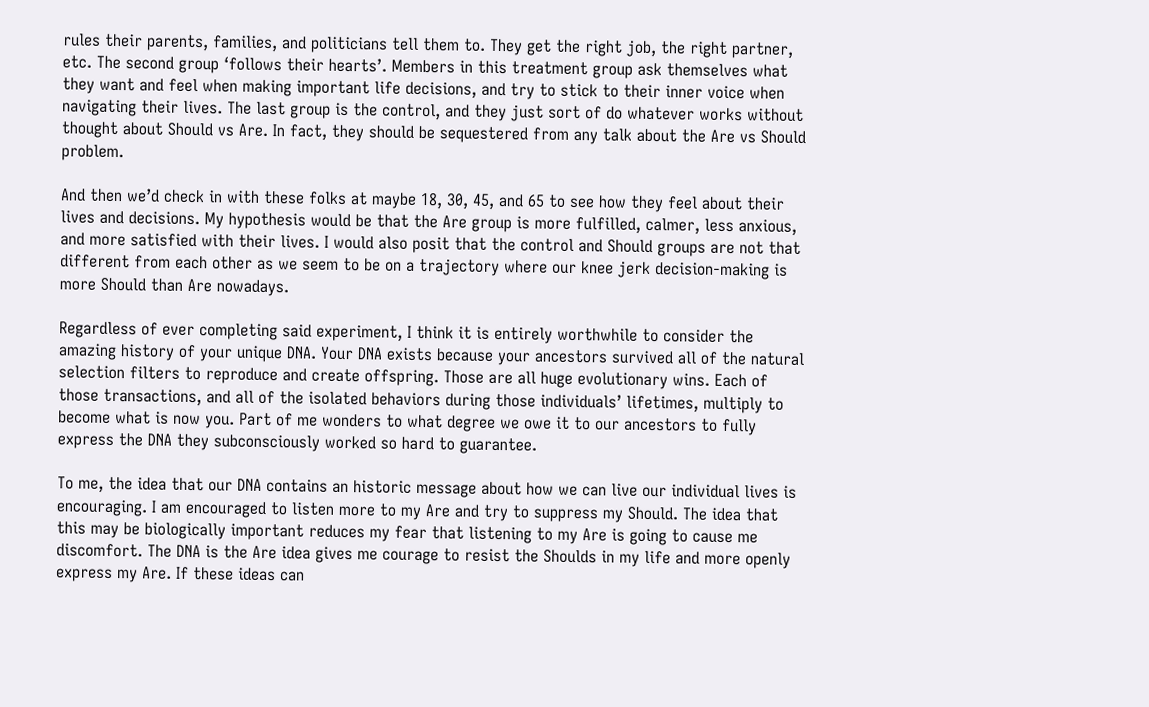rules their parents, families, and politicians tell them to. They get the right job, the right partner, etc. The second group ‘follows their hearts’. Members in this treatment group ask themselves what they want and feel when making important life decisions, and try to stick to their inner voice when navigating their lives. The last group is the control, and they just sort of do whatever works without thought about Should vs Are. In fact, they should be sequestered from any talk about the Are vs Should problem.

And then we’d check in with these folks at maybe 18, 30, 45, and 65 to see how they feel about their lives and decisions. My hypothesis would be that the Are group is more fulfilled, calmer, less anxious, and more satisfied with their lives. I would also posit that the control and Should groups are not that different from each other as we seem to be on a trajectory where our knee jerk decision-making is more Should than Are nowadays.

Regardless of ever completing said experiment, I think it is entirely worthwhile to consider the amazing history of your unique DNA. Your DNA exists because your ancestors survived all of the natural selection filters to reproduce and create offspring. Those are all huge evolutionary wins. Each of those transactions, and all of the isolated behaviors during those individuals’ lifetimes, multiply to become what is now you. Part of me wonders to what degree we owe it to our ancestors to fully express the DNA they subconsciously worked so hard to guarantee.

To me, the idea that our DNA contains an historic message about how we can live our individual lives is encouraging. I am encouraged to listen more to my Are and try to suppress my Should. The idea that this may be biologically important reduces my fear that listening to my Are is going to cause me discomfort. The DNA is the Are idea gives me courage to resist the Shoulds in my life and more openly express my Are. If these ideas can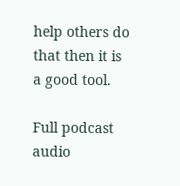help others do that then it is a good tool.

Full podcast audio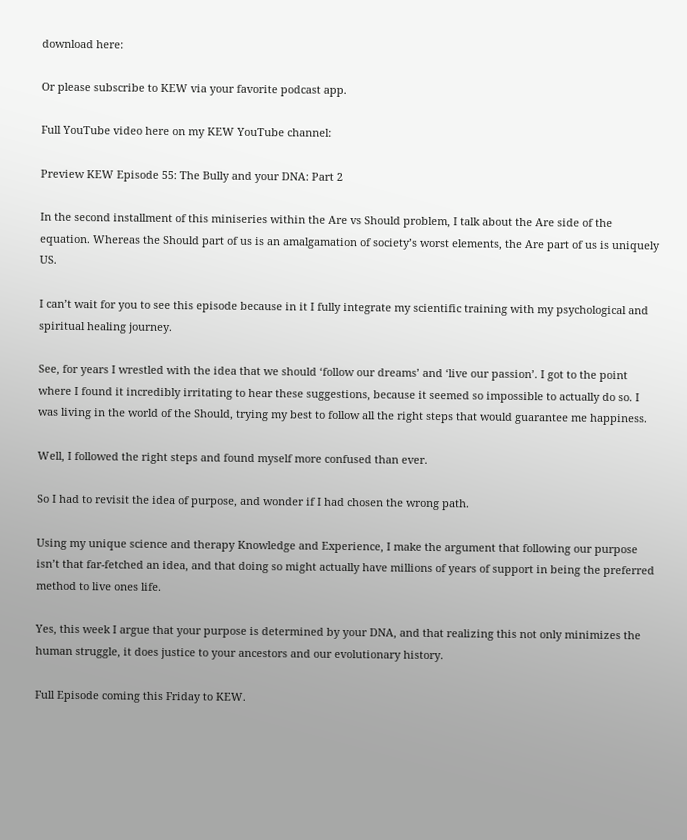download here:

Or please subscribe to KEW via your favorite podcast app.

Full YouTube video here on my KEW YouTube channel:

Preview KEW Episode 55: The Bully and your DNA: Part 2

In the second installment of this miniseries within the Are vs Should problem, I talk about the Are side of the equation. Whereas the Should part of us is an amalgamation of society’s worst elements, the Are part of us is uniquely US.

I can’t wait for you to see this episode because in it I fully integrate my scientific training with my psychological and spiritual healing journey.

See, for years I wrestled with the idea that we should ‘follow our dreams’ and ‘live our passion’. I got to the point where I found it incredibly irritating to hear these suggestions, because it seemed so impossible to actually do so. I was living in the world of the Should, trying my best to follow all the right steps that would guarantee me happiness.

Well, I followed the right steps and found myself more confused than ever.

So I had to revisit the idea of purpose, and wonder if I had chosen the wrong path.

Using my unique science and therapy Knowledge and Experience, I make the argument that following our purpose isn’t that far-fetched an idea, and that doing so might actually have millions of years of support in being the preferred method to live ones life.

Yes, this week I argue that your purpose is determined by your DNA, and that realizing this not only minimizes the human struggle, it does justice to your ancestors and our evolutionary history.

Full Episode coming this Friday to KEW.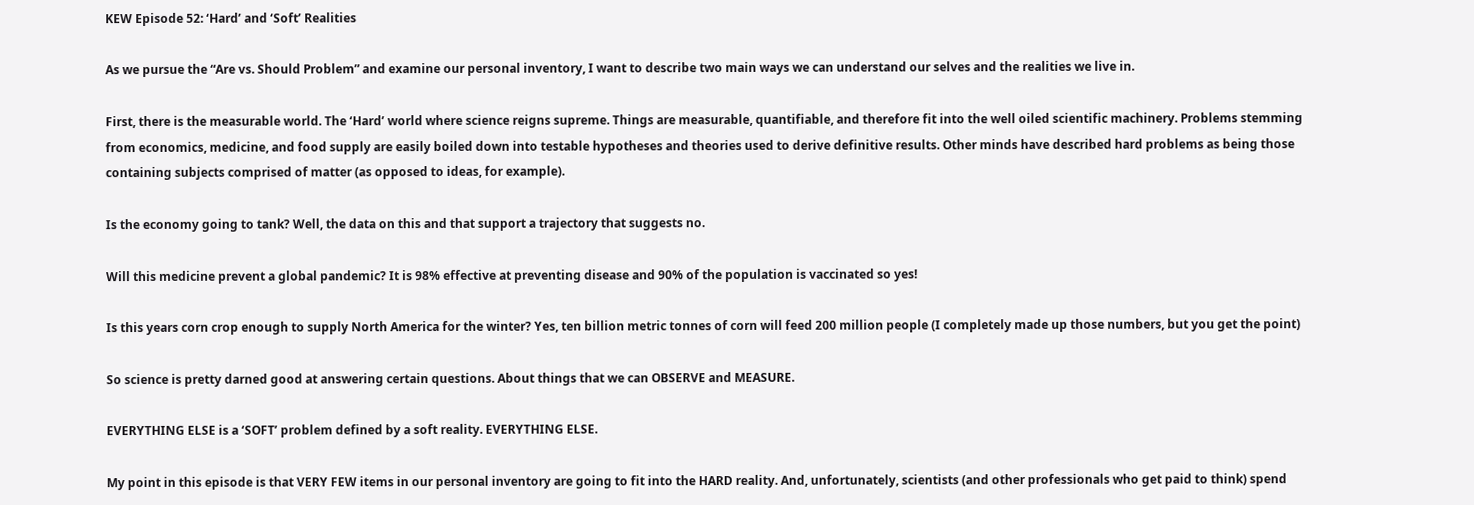KEW Episode 52: ‘Hard’ and ‘Soft’ Realities

As we pursue the “Are vs. Should Problem” and examine our personal inventory, I want to describe two main ways we can understand our selves and the realities we live in.

First, there is the measurable world. The ‘Hard’ world where science reigns supreme. Things are measurable, quantifiable, and therefore fit into the well oiled scientific machinery. Problems stemming from economics, medicine, and food supply are easily boiled down into testable hypotheses and theories used to derive definitive results. Other minds have described hard problems as being those containing subjects comprised of matter (as opposed to ideas, for example).

Is the economy going to tank? Well, the data on this and that support a trajectory that suggests no.

Will this medicine prevent a global pandemic? It is 98% effective at preventing disease and 90% of the population is vaccinated so yes!

Is this years corn crop enough to supply North America for the winter? Yes, ten billion metric tonnes of corn will feed 200 million people (I completely made up those numbers, but you get the point)

So science is pretty darned good at answering certain questions. About things that we can OBSERVE and MEASURE.

EVERYTHING ELSE is a ‘SOFT’ problem defined by a soft reality. EVERYTHING ELSE.

My point in this episode is that VERY FEW items in our personal inventory are going to fit into the HARD reality. And, unfortunately, scientists (and other professionals who get paid to think) spend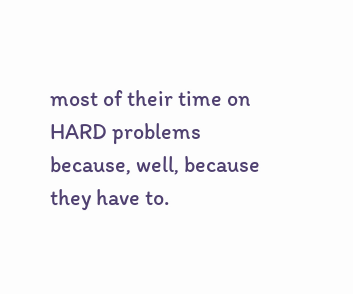most of their time on HARD problems because, well, because they have to.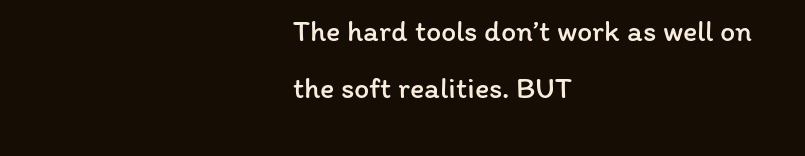The hard tools don’t work as well on the soft realities. BUT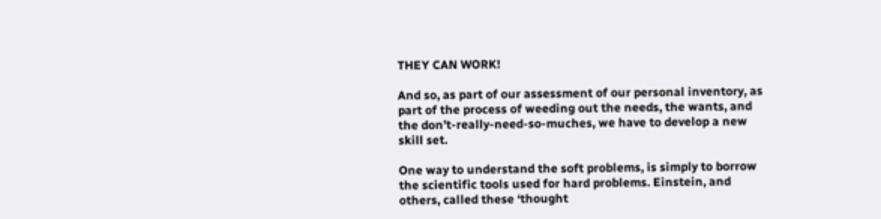THEY CAN WORK!

And so, as part of our assessment of our personal inventory, as part of the process of weeding out the needs, the wants, and the don’t-really-need-so-muches, we have to develop a new skill set.

One way to understand the soft problems, is simply to borrow the scientific tools used for hard problems. Einstein, and others, called these ‘thought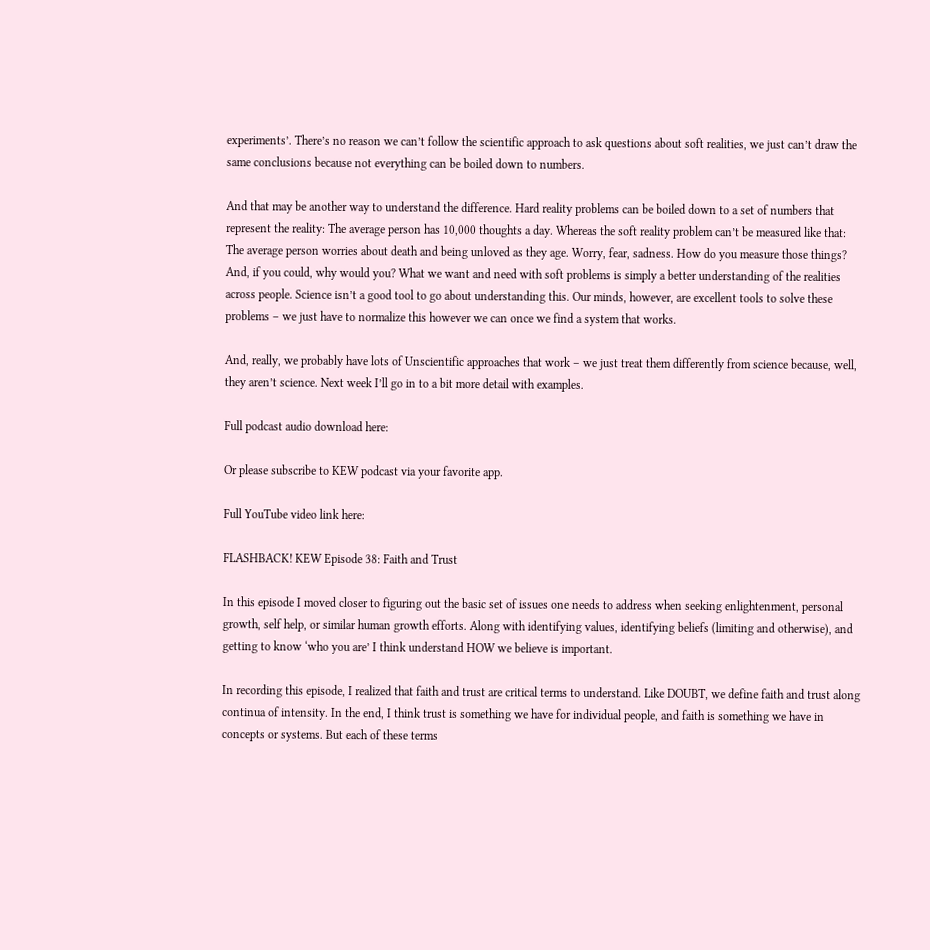experiments’. There’s no reason we can’t follow the scientific approach to ask questions about soft realities, we just can’t draw the same conclusions because not everything can be boiled down to numbers.

And that may be another way to understand the difference. Hard reality problems can be boiled down to a set of numbers that represent the reality: The average person has 10,000 thoughts a day. Whereas the soft reality problem can’t be measured like that: The average person worries about death and being unloved as they age. Worry, fear, sadness. How do you measure those things? And, if you could, why would you? What we want and need with soft problems is simply a better understanding of the realities across people. Science isn’t a good tool to go about understanding this. Our minds, however, are excellent tools to solve these problems – we just have to normalize this however we can once we find a system that works.

And, really, we probably have lots of Unscientific approaches that work – we just treat them differently from science because, well, they aren’t science. Next week I’ll go in to a bit more detail with examples.

Full podcast audio download here:

Or please subscribe to KEW podcast via your favorite app.

Full YouTube video link here:

FLASHBACK! KEW Episode 38: Faith and Trust

In this episode I moved closer to figuring out the basic set of issues one needs to address when seeking enlightenment, personal growth, self help, or similar human growth efforts. Along with identifying values, identifying beliefs (limiting and otherwise), and getting to know ‘who you are’ I think understand HOW we believe is important.

In recording this episode, I realized that faith and trust are critical terms to understand. Like DOUBT, we define faith and trust along continua of intensity. In the end, I think trust is something we have for individual people, and faith is something we have in concepts or systems. But each of these terms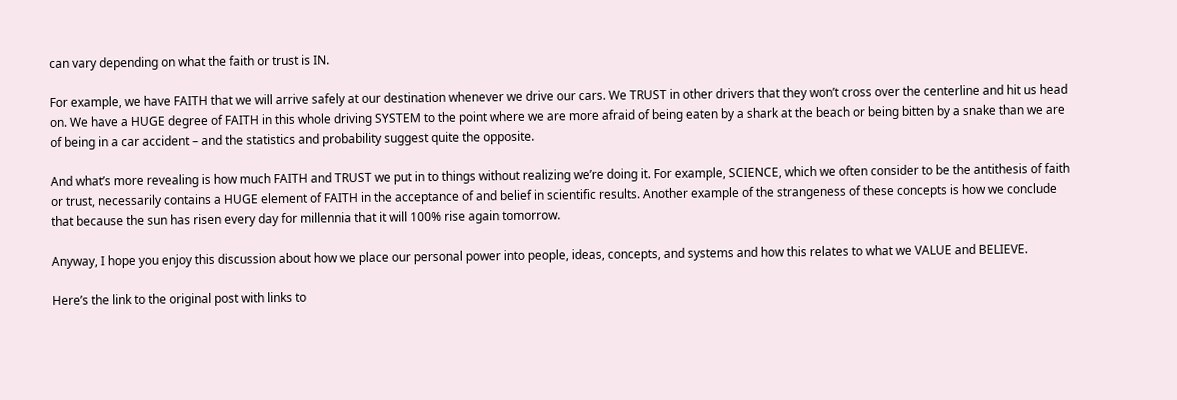can vary depending on what the faith or trust is IN.

For example, we have FAITH that we will arrive safely at our destination whenever we drive our cars. We TRUST in other drivers that they won’t cross over the centerline and hit us head on. We have a HUGE degree of FAITH in this whole driving SYSTEM to the point where we are more afraid of being eaten by a shark at the beach or being bitten by a snake than we are of being in a car accident – and the statistics and probability suggest quite the opposite.

And what’s more revealing is how much FAITH and TRUST we put in to things without realizing we’re doing it. For example, SCIENCE, which we often consider to be the antithesis of faith or trust, necessarily contains a HUGE element of FAITH in the acceptance of and belief in scientific results. Another example of the strangeness of these concepts is how we conclude that because the sun has risen every day for millennia that it will 100% rise again tomorrow.

Anyway, I hope you enjoy this discussion about how we place our personal power into people, ideas, concepts, and systems and how this relates to what we VALUE and BELIEVE.

Here’s the link to the original post with links to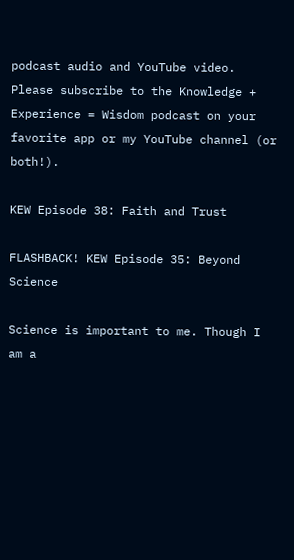podcast audio and YouTube video. Please subscribe to the Knowledge + Experience = Wisdom podcast on your favorite app or my YouTube channel (or both!).

KEW Episode 38: Faith and Trust

FLASHBACK! KEW Episode 35: Beyond Science

Science is important to me. Though I am a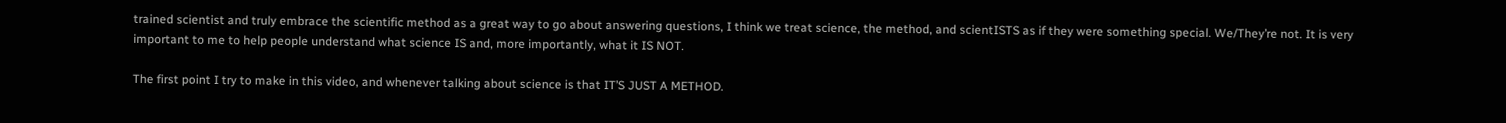trained scientist and truly embrace the scientific method as a great way to go about answering questions, I think we treat science, the method, and scientISTS as if they were something special. We/They’re not. It is very important to me to help people understand what science IS and, more importantly, what it IS NOT.

The first point I try to make in this video, and whenever talking about science is that IT’S JUST A METHOD.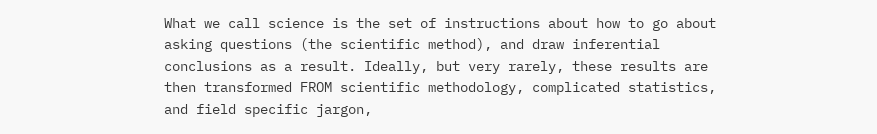What we call science is the set of instructions about how to go about asking questions (the scientific method), and draw inferential conclusions as a result. Ideally, but very rarely, these results are then transformed FROM scientific methodology, complicated statistics, and field specific jargon,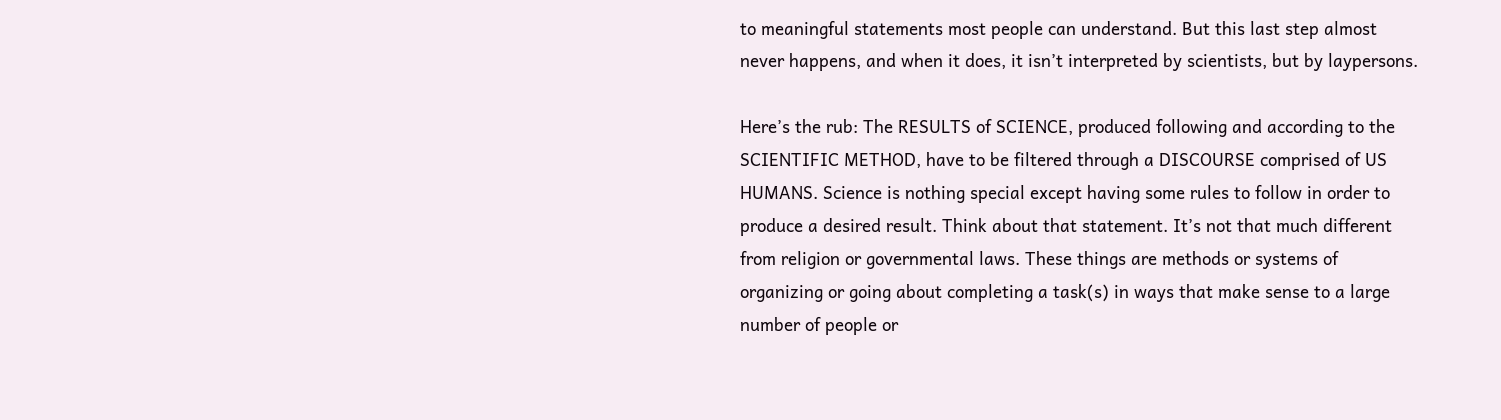to meaningful statements most people can understand. But this last step almost never happens, and when it does, it isn’t interpreted by scientists, but by laypersons.

Here’s the rub: The RESULTS of SCIENCE, produced following and according to the SCIENTIFIC METHOD, have to be filtered through a DISCOURSE comprised of US HUMANS. Science is nothing special except having some rules to follow in order to produce a desired result. Think about that statement. It’s not that much different from religion or governmental laws. These things are methods or systems of organizing or going about completing a task(s) in ways that make sense to a large number of people or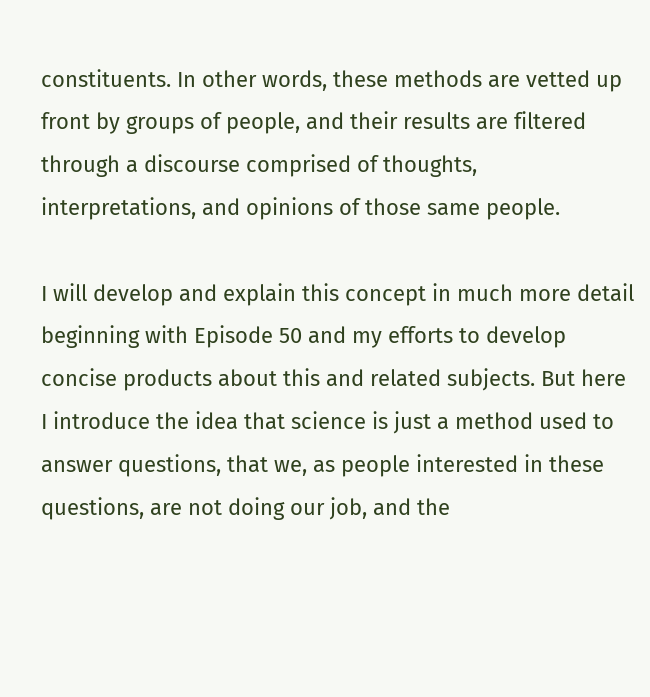constituents. In other words, these methods are vetted up front by groups of people, and their results are filtered through a discourse comprised of thoughts, interpretations, and opinions of those same people.

I will develop and explain this concept in much more detail beginning with Episode 50 and my efforts to develop concise products about this and related subjects. But here I introduce the idea that science is just a method used to answer questions, that we, as people interested in these questions, are not doing our job, and the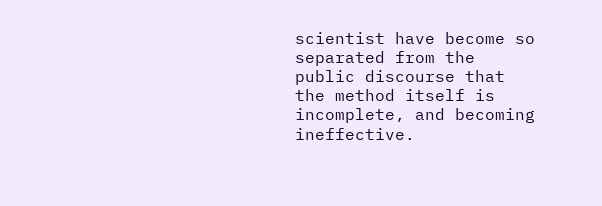scientist have become so separated from the public discourse that the method itself is incomplete, and becoming ineffective.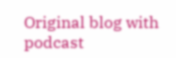Original blog with podcast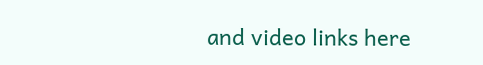and video links here